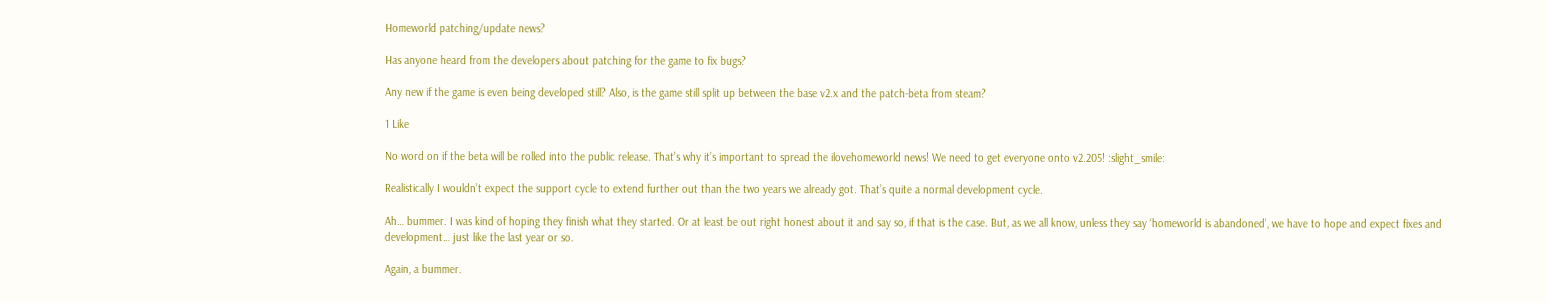Homeworld patching/update news?

Has anyone heard from the developers about patching for the game to fix bugs?

Any new if the game is even being developed still? Also, is the game still split up between the base v2.x and the patch-beta from steam?

1 Like

No word on if the beta will be rolled into the public release. That’s why it’s important to spread the ilovehomeworld news! We need to get everyone onto v2.205! :slight_smile:

Realistically I wouldn’t expect the support cycle to extend further out than the two years we already got. That’s quite a normal development cycle.

Ah… bummer. I was kind of hoping they finish what they started. Or at least be out right honest about it and say so, if that is the case. But, as we all know, unless they say ‘homeworld is abandoned’, we have to hope and expect fixes and development… just like the last year or so.

Again, a bummer.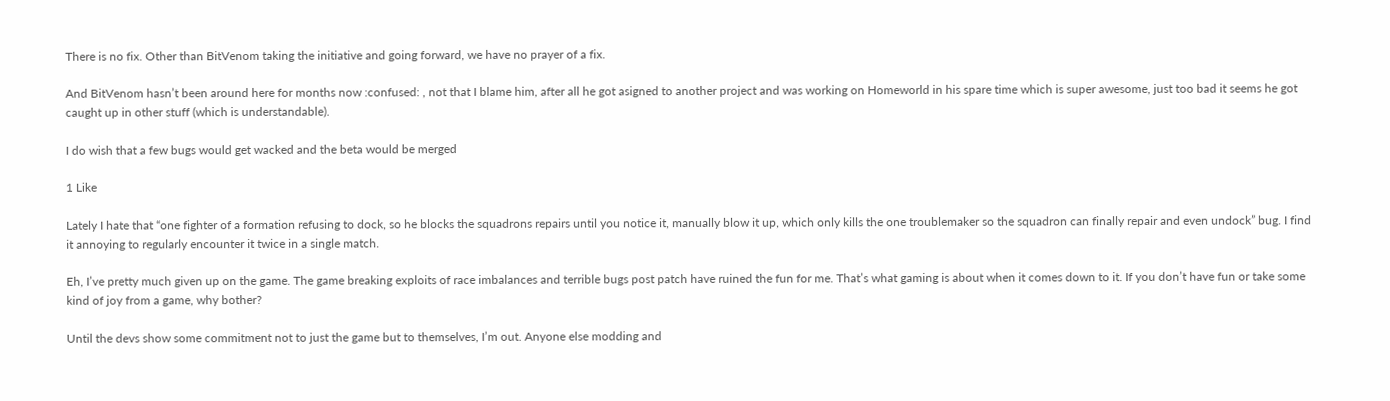There is no fix. Other than BitVenom taking the initiative and going forward, we have no prayer of a fix.

And BitVenom hasn’t been around here for months now :confused: , not that I blame him, after all he got asigned to another project and was working on Homeworld in his spare time which is super awesome, just too bad it seems he got caught up in other stuff (which is understandable).

I do wish that a few bugs would get wacked and the beta would be merged

1 Like

Lately I hate that “one fighter of a formation refusing to dock, so he blocks the squadrons repairs until you notice it, manually blow it up, which only kills the one troublemaker so the squadron can finally repair and even undock” bug. I find it annoying to regularly encounter it twice in a single match.

Eh, I’ve pretty much given up on the game. The game breaking exploits of race imbalances and terrible bugs post patch have ruined the fun for me. That’s what gaming is about when it comes down to it. If you don’t have fun or take some kind of joy from a game, why bother?

Until the devs show some commitment not to just the game but to themselves, I’m out. Anyone else modding and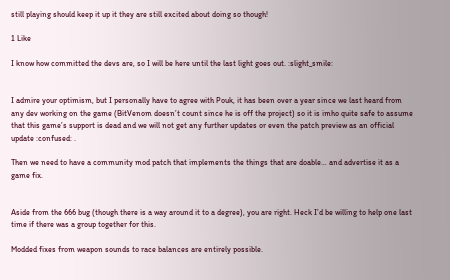still playing should keep it up it they are still excited about doing so though!

1 Like

I know how committed the devs are, so I will be here until the last light goes out. :slight_smile:


I admire your optimism, but I personally have to agree with Pouk, it has been over a year since we last heard from any dev working on the game (BitVenom doesn’t count since he is off the project) so it is imho quite safe to assume that this game’s support is dead and we will not get any further updates or even the patch preview as an official update :confused: .

Then we need to have a community mod patch that implements the things that are doable… and advertise it as a game fix.


Aside from the 666 bug (though there is a way around it to a degree), you are right. Heck I’d be willing to help one last time if there was a group together for this.

Modded fixes from weapon sounds to race balances are entirely possible.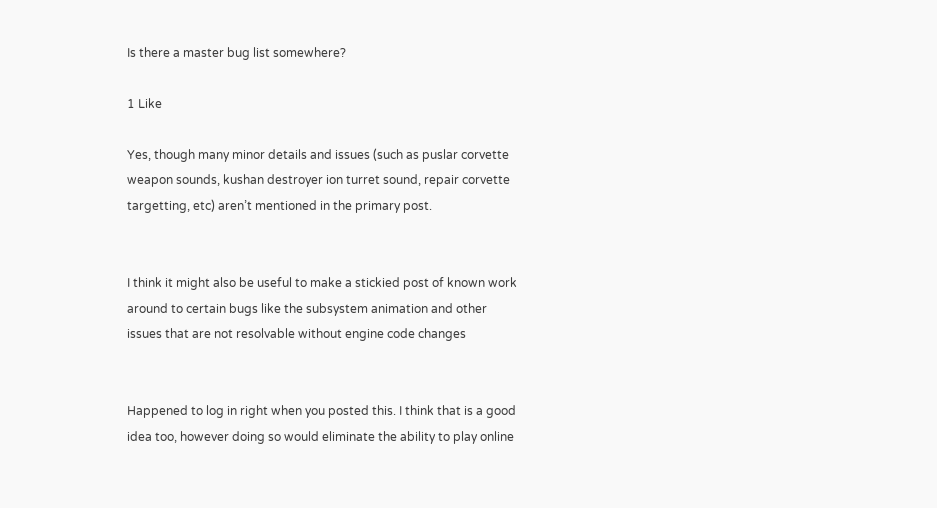Is there a master bug list somewhere?

1 Like

Yes, though many minor details and issues (such as puslar corvette weapon sounds, kushan destroyer ion turret sound, repair corvette targetting, etc) aren’t mentioned in the primary post.


I think it might also be useful to make a stickied post of known work around to certain bugs like the subsystem animation and other issues that are not resolvable without engine code changes


Happened to log in right when you posted this. I think that is a good idea too, however doing so would eliminate the ability to play online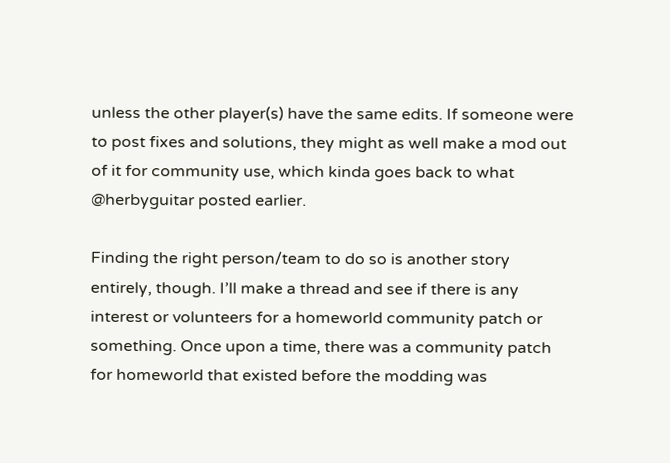unless the other player(s) have the same edits. If someone were to post fixes and solutions, they might as well make a mod out of it for community use, which kinda goes back to what @herbyguitar posted earlier.

Finding the right person/team to do so is another story entirely, though. I’ll make a thread and see if there is any interest or volunteers for a homeworld community patch or something. Once upon a time, there was a community patch for homeworld that existed before the modding was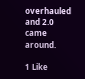overhauled and 2.0 came around.

1 Like